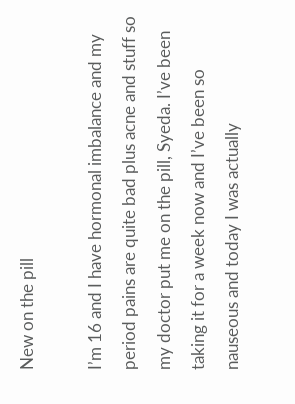New on the pill

I’m 16 and I have hormonal imbalance and my period pains are quite bad plus acne and stuff so my doctor put me on the pill, Syeda. I’ve been taking it for a week now and I’ve been so nauseous and today I was actually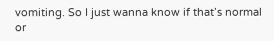vomiting. So I just wanna know if that’s normal or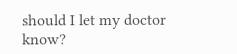should I let my doctor know?